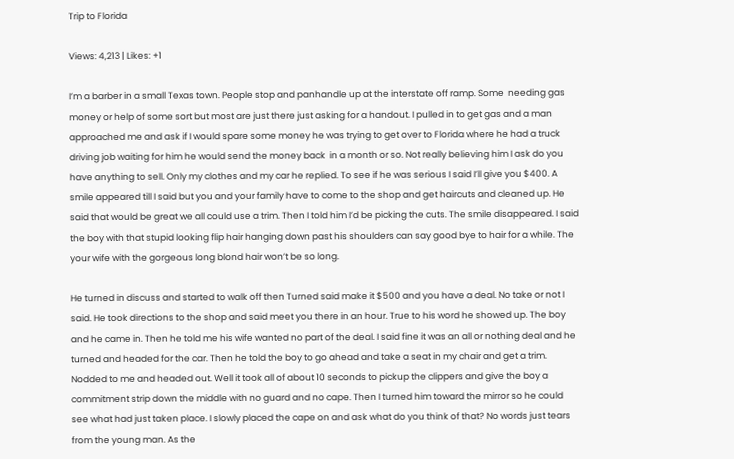Trip to Florida

Views: 4,213 | Likes: +1

I’m a barber in a small Texas town. People stop and panhandle up at the interstate off ramp. Some  needing gas money or help of some sort but most are just there just asking for a handout. I pulled in to get gas and a man approached me and ask if I would spare some money he was trying to get over to Florida where he had a truck driving job waiting for him he would send the money back  in a month or so. Not really believing him I ask do you have anything to sell. Only my clothes and my car he replied. To see if he was serious I said I’ll give you $400. A smile appeared till I said but you and your family have to come to the shop and get haircuts and cleaned up. He said that would be great we all could use a trim. Then I told him I’d be picking the cuts. The smile disappeared. I said the boy with that stupid looking flip hair hanging down past his shoulders can say good bye to hair for a while. The your wife with the gorgeous long blond hair won’t be so long.

He turned in discuss and started to walk off then Turned said make it $500 and you have a deal. No take or not I said. He took directions to the shop and said meet you there in an hour. True to his word he showed up. The boy and he came in. Then he told me his wife wanted no part of the deal. I said fine it was an all or nothing deal and he turned and headed for the car. Then he told the boy to go ahead and take a seat in my chair and get a trim. Nodded to me and headed out. Well it took all of about 10 seconds to pickup the clippers and give the boy a  commitment strip down the middle with no guard and no cape. Then I turned him toward the mirror so he could see what had just taken place. I slowly placed the cape on and ask what do you think of that? No words just tears from the young man. As the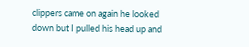clippers came on again he looked down but I pulled his head up and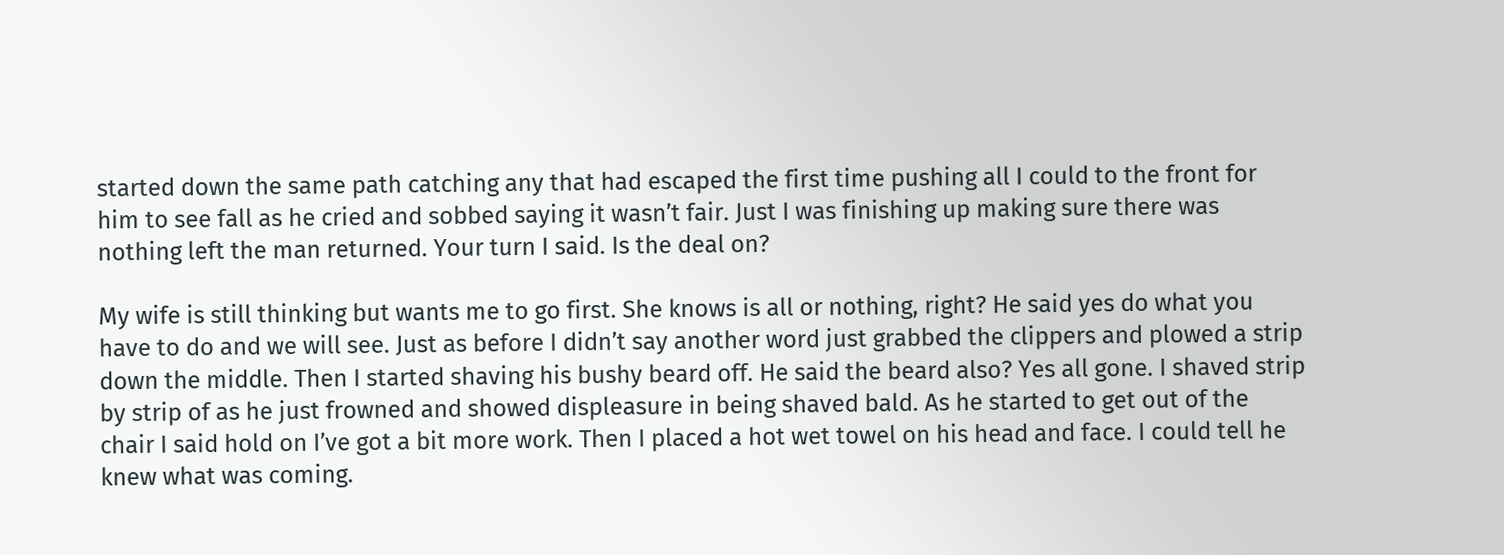started down the same path catching any that had escaped the first time pushing all I could to the front for him to see fall as he cried and sobbed saying it wasn’t fair. Just I was finishing up making sure there was nothing left the man returned. Your turn I said. Is the deal on?

My wife is still thinking but wants me to go first. She knows is all or nothing, right? He said yes do what you have to do and we will see. Just as before I didn’t say another word just grabbed the clippers and plowed a strip down the middle. Then I started shaving his bushy beard off. He said the beard also? Yes all gone. I shaved strip by strip of as he just frowned and showed displeasure in being shaved bald. As he started to get out of the chair I said hold on I’ve got a bit more work. Then I placed a hot wet towel on his head and face. I could tell he knew what was coming.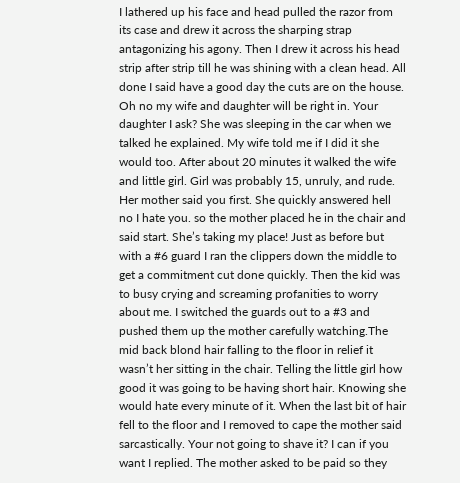I lathered up his face and head pulled the razor from its case and drew it across the sharping strap antagonizing his agony. Then I drew it across his head strip after strip till he was shining with a clean head. All done I said have a good day the cuts are on the house. Oh no my wife and daughter will be right in. Your daughter I ask? She was sleeping in the car when we talked he explained. My wife told me if I did it she would too. After about 20 minutes it walked the wife and little girl. Girl was probably 15, unruly, and rude. Her mother said you first. She quickly answered hell no I hate you. so the mother placed he in the chair and said start. She’s taking my place! Just as before but with a #6 guard I ran the clippers down the middle to get a commitment cut done quickly. Then the kid was to busy crying and screaming profanities to worry about me. I switched the guards out to a #3 and pushed them up the mother carefully watching.The mid back blond hair falling to the floor in relief it wasn’t her sitting in the chair. Telling the little girl how good it was going to be having short hair. Knowing she would hate every minute of it. When the last bit of hair fell to the floor and I removed to cape the mother said sarcastically. Your not going to shave it? I can if you want I replied. The mother asked to be paid so they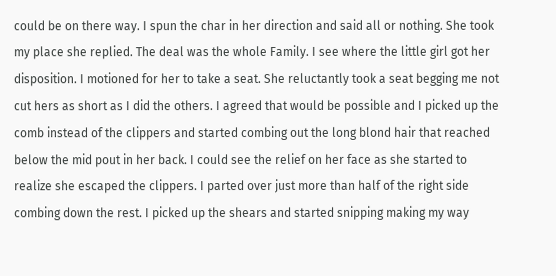could be on there way. I spun the char in her direction and said all or nothing. She took my place she replied. The deal was the whole Family. I see where the little girl got her disposition. I motioned for her to take a seat. She reluctantly took a seat begging me not cut hers as short as I did the others. I agreed that would be possible and I picked up the comb instead of the clippers and started combing out the long blond hair that reached below the mid pout in her back. I could see the relief on her face as she started to realize she escaped the clippers. I parted over just more than half of the right side combing down the rest. I picked up the shears and started snipping making my way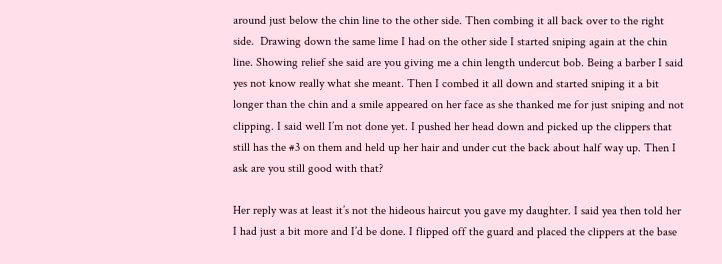around just below the chin line to the other side. Then combing it all back over to the right side.  Drawing down the same lime I had on the other side I started sniping again at the chin line. Showing relief she said are you giving me a chin length undercut bob. Being a barber I said yes not know really what she meant. Then I combed it all down and started sniping it a bit longer than the chin and a smile appeared on her face as she thanked me for just sniping and not clipping. I said well I’m not done yet. I pushed her head down and picked up the clippers that still has the #3 on them and held up her hair and under cut the back about half way up. Then I ask are you still good with that?

Her reply was at least it’s not the hideous haircut you gave my daughter. I said yea then told her I had just a bit more and I’d be done. I flipped off the guard and placed the clippers at the base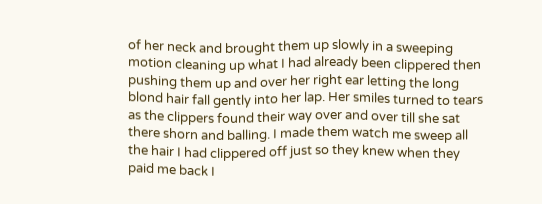of her neck and brought them up slowly in a sweeping motion cleaning up what I had already been clippered then pushing them up and over her right ear letting the long blond hair fall gently into her lap. Her smiles turned to tears as the clippers found their way over and over till she sat there shorn and balling. I made them watch me sweep all the hair I had clippered off just so they knew when they paid me back I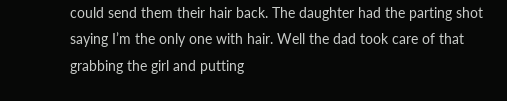could send them their hair back. The daughter had the parting shot saying I’m the only one with hair. Well the dad took care of that grabbing the girl and putting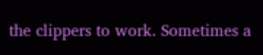the clippers to work. Sometimes a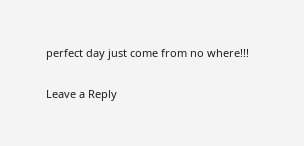perfect day just come from no where!!!

Leave a Reply